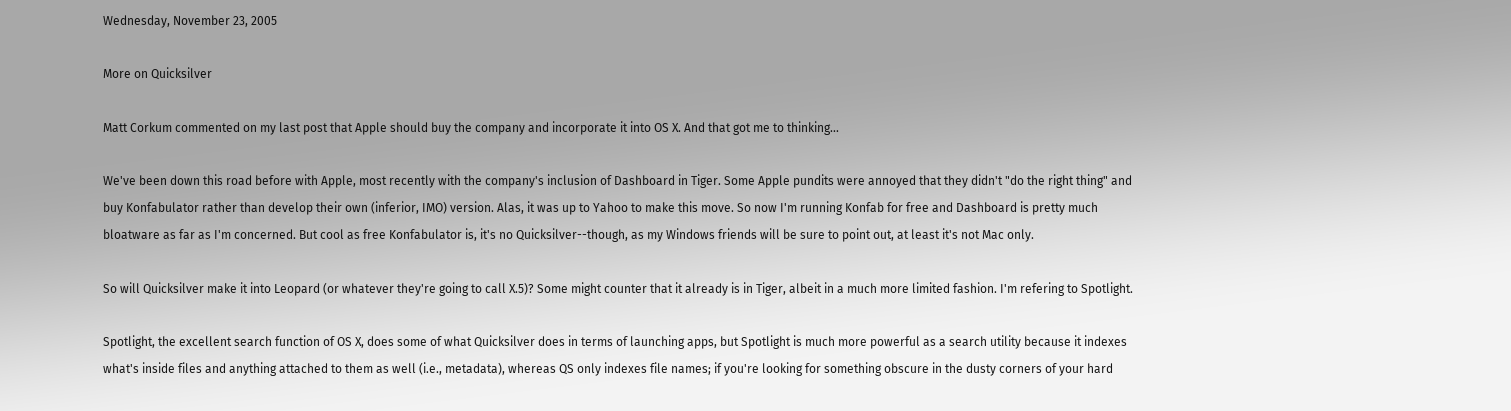Wednesday, November 23, 2005

More on Quicksilver

Matt Corkum commented on my last post that Apple should buy the company and incorporate it into OS X. And that got me to thinking...

We've been down this road before with Apple, most recently with the company's inclusion of Dashboard in Tiger. Some Apple pundits were annoyed that they didn't "do the right thing" and buy Konfabulator rather than develop their own (inferior, IMO) version. Alas, it was up to Yahoo to make this move. So now I'm running Konfab for free and Dashboard is pretty much bloatware as far as I'm concerned. But cool as free Konfabulator is, it's no Quicksilver--though, as my Windows friends will be sure to point out, at least it's not Mac only.

So will Quicksilver make it into Leopard (or whatever they're going to call X.5)? Some might counter that it already is in Tiger, albeit in a much more limited fashion. I'm refering to Spotlight.

Spotlight, the excellent search function of OS X, does some of what Quicksilver does in terms of launching apps, but Spotlight is much more powerful as a search utility because it indexes what's inside files and anything attached to them as well (i.e., metadata), whereas QS only indexes file names; if you're looking for something obscure in the dusty corners of your hard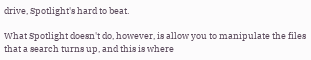drive, Spotlight's hard to beat.

What Spotlight doesn't do, however, is allow you to manipulate the files that a search turns up, and this is where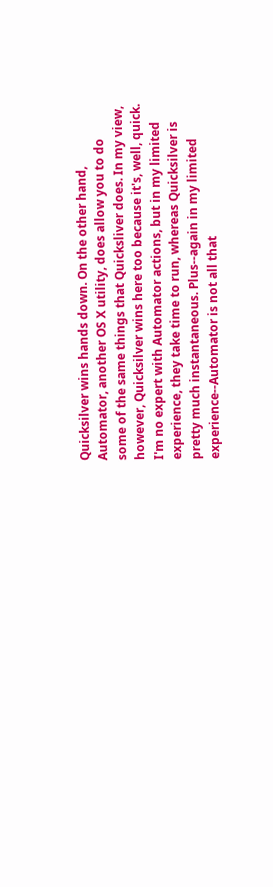Quicksilver wins hands down. On the other hand, Automator, another OS X utility, does allow you to do some of the same things that Quicksliver does. In my view, however, Quicksilver wins here too because it's, well, quick. I'm no expert with Automator actions, but in my limited experience, they take time to run, whereas Quicksilver is pretty much instantaneous. Plus--again in my limited experience--Automator is not all that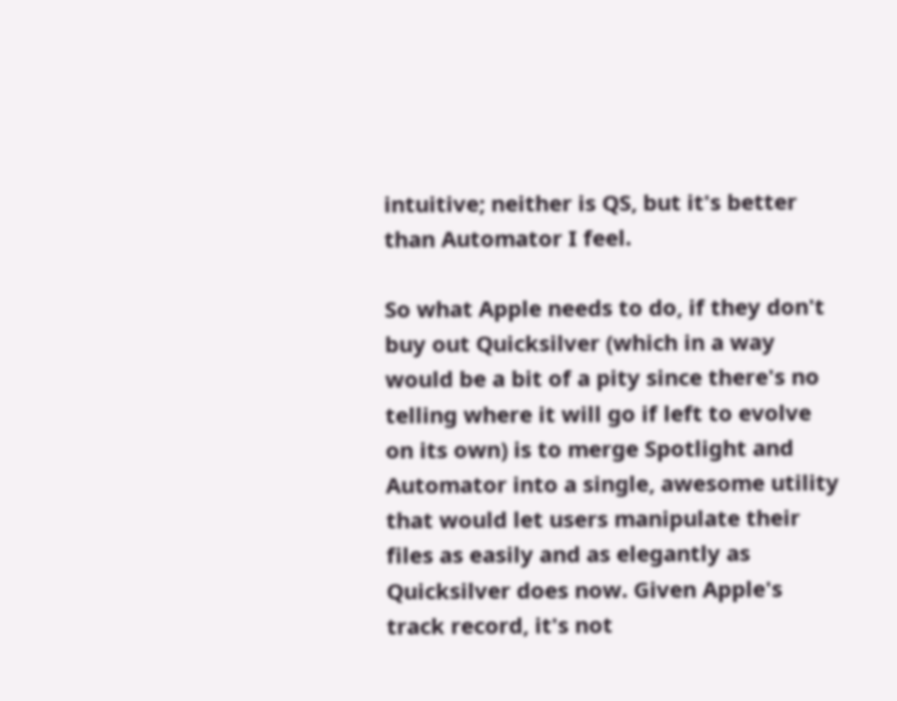intuitive; neither is QS, but it's better than Automator I feel.

So what Apple needs to do, if they don't buy out Quicksilver (which in a way would be a bit of a pity since there's no telling where it will go if left to evolve on its own) is to merge Spotlight and Automator into a single, awesome utility that would let users manipulate their files as easily and as elegantly as Quicksilver does now. Given Apple's track record, it's not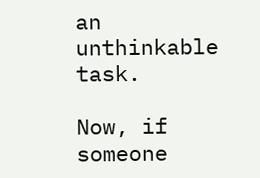an unthinkable task.

Now, if someone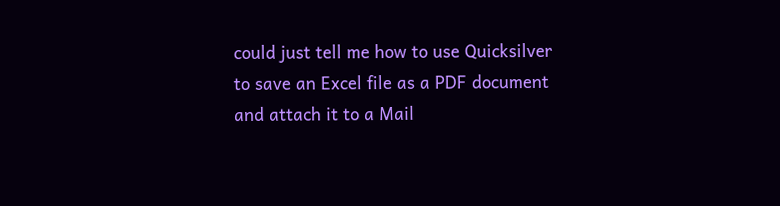could just tell me how to use Quicksilver to save an Excel file as a PDF document and attach it to a Mail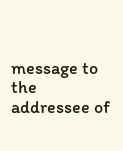message to the addressee of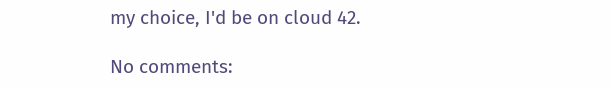my choice, I'd be on cloud 42.

No comments: